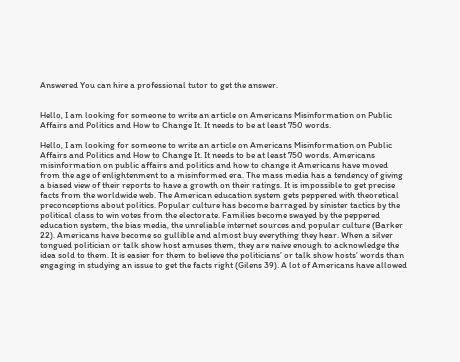Answered You can hire a professional tutor to get the answer.


Hello, I am looking for someone to write an article on Americans Misinformation on Public Affairs and Politics and How to Change It. It needs to be at least 750 words.

Hello, I am looking for someone to write an article on Americans Misinformation on Public Affairs and Politics and How to Change It. It needs to be at least 750 words. Americans misinformation on public affairs and politics and how to change it Americans have moved from the age of enlightenment to a misinformed era. The mass media has a tendency of giving a biased view of their reports to have a growth on their ratings. It is impossible to get precise facts from the worldwide web. The American education system gets peppered with theoretical preconceptions about politics. Popular culture has become barraged by sinister tactics by the political class to win votes from the electorate. Families become swayed by the peppered education system, the bias media, the unreliable internet sources and popular culture (Barker 22). Americans have become so gullible and almost buy everything they hear. When a silver tongued politician or talk show host amuses them, they are naive enough to acknowledge the idea sold to them. It is easier for them to believe the politicians’ or talk show hosts’ words than engaging in studying an issue to get the facts right (Gilens 39). A lot of Americans have allowed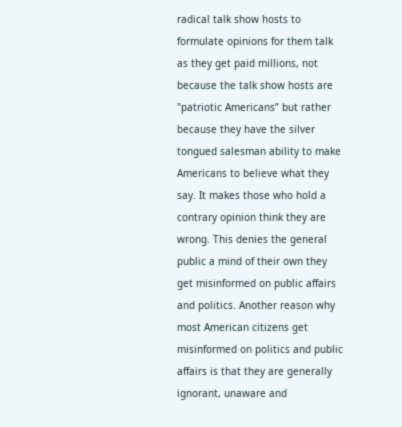radical talk show hosts to formulate opinions for them talk as they get paid millions, not because the talk show hosts are "patriotic Americans” but rather because they have the silver tongued salesman ability to make Americans to believe what they say. It makes those who hold a contrary opinion think they are wrong. This denies the general public a mind of their own they get misinformed on public affairs and politics. Another reason why most American citizens get misinformed on politics and public affairs is that they are generally ignorant, unaware and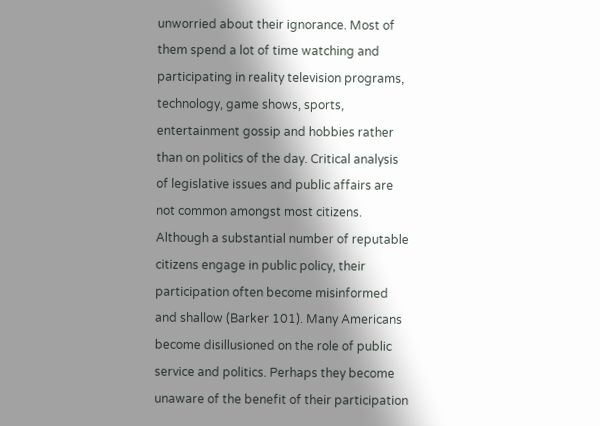unworried about their ignorance. Most of them spend a lot of time watching and participating in reality television programs, technology, game shows, sports, entertainment gossip and hobbies rather than on politics of the day. Critical analysis of legislative issues and public affairs are not common amongst most citizens. Although a substantial number of reputable citizens engage in public policy, their participation often become misinformed and shallow (Barker 101). Many Americans become disillusioned on the role of public service and politics. Perhaps they become unaware of the benefit of their participation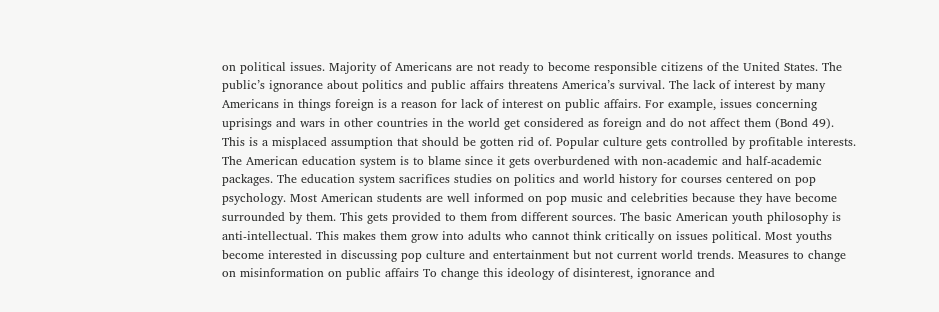on political issues. Majority of Americans are not ready to become responsible citizens of the United States. The public’s ignorance about politics and public affairs threatens America’s survival. The lack of interest by many Americans in things foreign is a reason for lack of interest on public affairs. For example, issues concerning uprisings and wars in other countries in the world get considered as foreign and do not affect them (Bond 49). This is a misplaced assumption that should be gotten rid of. Popular culture gets controlled by profitable interests. The American education system is to blame since it gets overburdened with non-academic and half-academic packages. The education system sacrifices studies on politics and world history for courses centered on pop psychology. Most American students are well informed on pop music and celebrities because they have become surrounded by them. This gets provided to them from different sources. The basic American youth philosophy is anti-intellectual. This makes them grow into adults who cannot think critically on issues political. Most youths become interested in discussing pop culture and entertainment but not current world trends. Measures to change on misinformation on public affairs To change this ideology of disinterest, ignorance and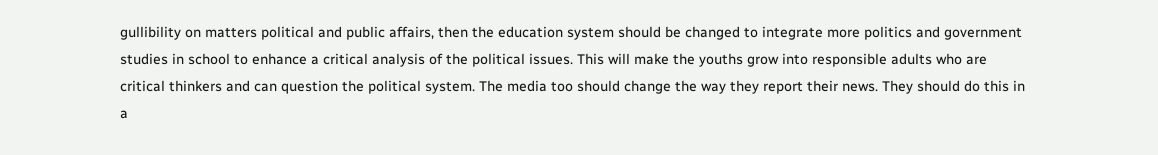gullibility on matters political and public affairs, then the education system should be changed to integrate more politics and government studies in school to enhance a critical analysis of the political issues. This will make the youths grow into responsible adults who are critical thinkers and can question the political system. The media too should change the way they report their news. They should do this in a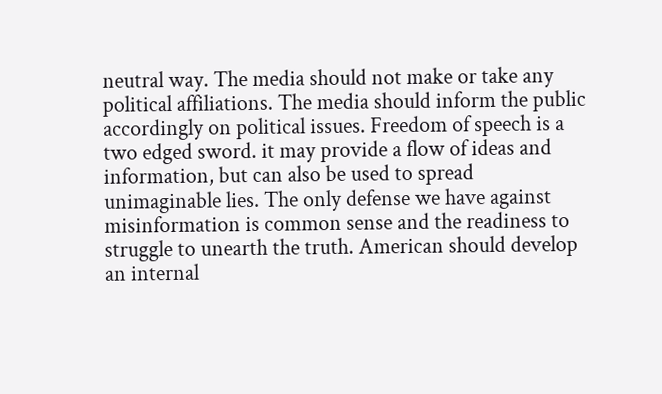neutral way. The media should not make or take any political affiliations. The media should inform the public accordingly on political issues. Freedom of speech is a two edged sword. it may provide a flow of ideas and information, but can also be used to spread unimaginable lies. The only defense we have against misinformation is common sense and the readiness to struggle to unearth the truth. American should develop an internal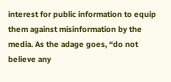interest for public information to equip them against misinformation by the media. As the adage goes, “do not believe any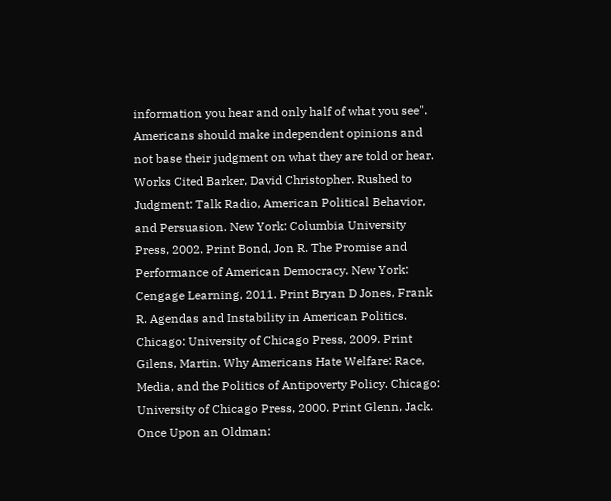information you hear and only half of what you see". Americans should make independent opinions and not base their judgment on what they are told or hear. Works Cited Barker, David Christopher. Rushed to Judgment: Talk Radio, American Political Behavior, and Persuasion. New York: Columbia University Press, 2002. Print Bond, Jon R. The Promise and Performance of American Democracy. New York: Cengage Learning, 2011. Print Bryan D Jones, Frank R. Agendas and Instability in American Politics. Chicago: University of Chicago Press, 2009. Print Gilens, Martin. Why Americans Hate Welfare: Race, Media, and the Politics of Antipoverty Policy. Chicago: University of Chicago Press, 2000. Print Glenn, Jack. Once Upon an Oldman: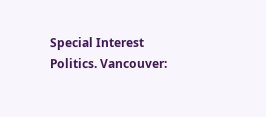Special Interest Politics. Vancouver: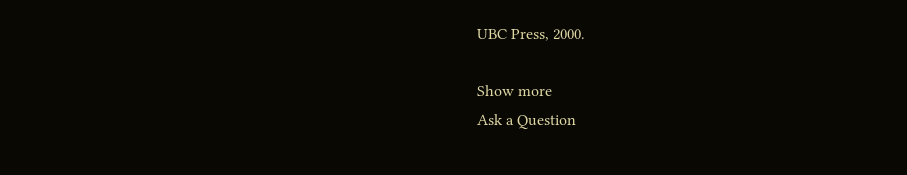UBC Press, 2000.

Show more
Ask a Question